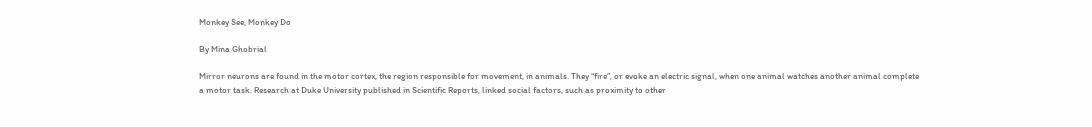Monkey See, Monkey Do

By Mina Ghobrial

Mirror neurons are found in the motor cortex, the region responsible for movement, in animals. They “fire”, or evoke an electric signal, when one animal watches another animal complete a motor task. Research at Duke University published in Scientific Reports, linked social factors, such as proximity to other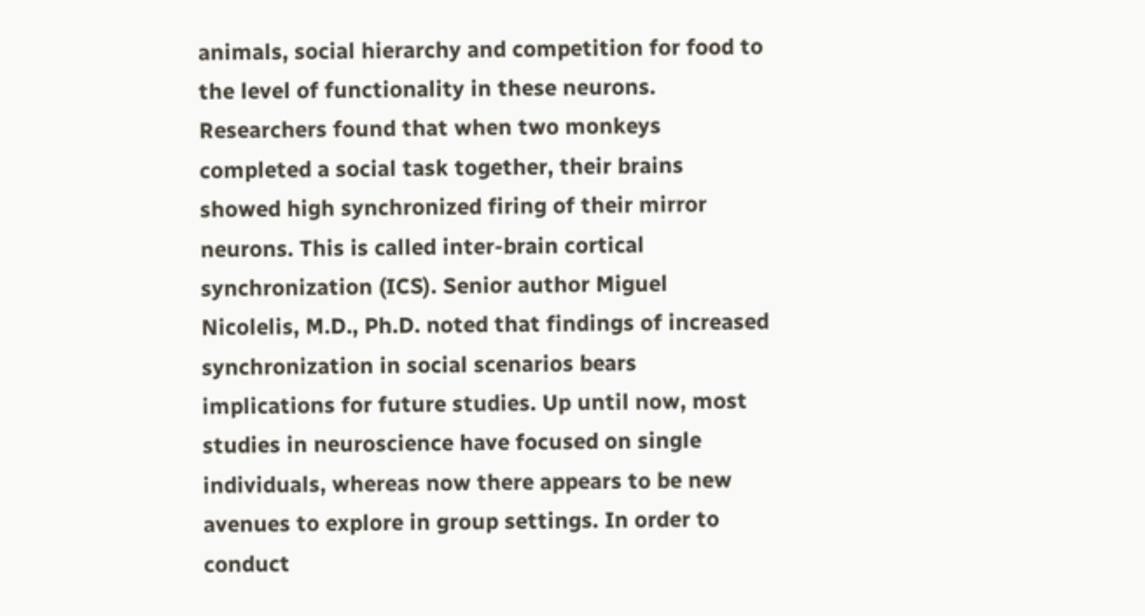animals, social hierarchy and competition for food to the level of functionality in these neurons. Researchers found that when two monkeys completed a social task together, their brains showed high synchronized firing of their mirror neurons. This is called inter-brain cortical synchronization (ICS). Senior author Miguel Nicolelis, M.D., Ph.D. noted that findings of increased synchronization in social scenarios bears implications for future studies. Up until now, most studies in neuroscience have focused on single individuals, whereas now there appears to be new avenues to explore in group settings. In order to conduct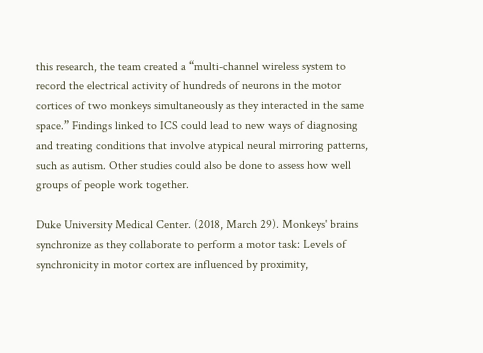this research, the team created a “multi-channel wireless system to record the electrical activity of hundreds of neurons in the motor cortices of two monkeys simultaneously as they interacted in the same space.” Findings linked to ICS could lead to new ways of diagnosing and treating conditions that involve atypical neural mirroring patterns, such as autism. Other studies could also be done to assess how well groups of people work together.

Duke University Medical Center. (2018, March 29). Monkeys' brains synchronize as they collaborate to perform a motor task: Levels of synchronicity in motor cortex are influenced by proximity,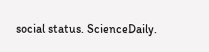social status. ScienceDaily.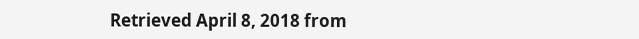Retrieved April 8, 2018 from